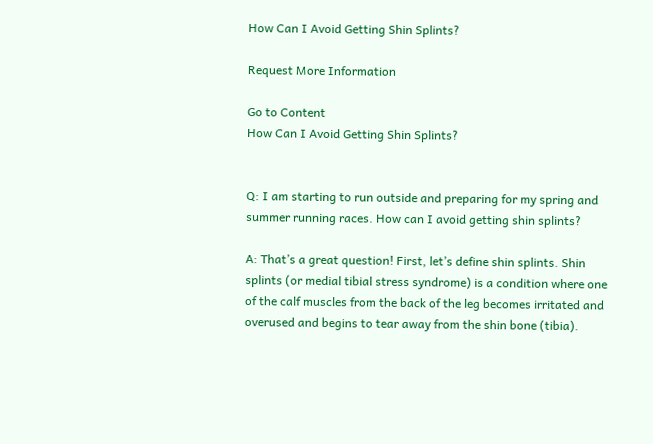How Can I Avoid Getting Shin Splints?

Request More Information

Go to Content
How Can I Avoid Getting Shin Splints?


Q: I am starting to run outside and preparing for my spring and summer running races. How can I avoid getting shin splints?

A: That’s a great question! First, let’s define shin splints. Shin splints (or medial tibial stress syndrome) is a condition where one of the calf muscles from the back of the leg becomes irritated and overused and begins to tear away from the shin bone (tibia).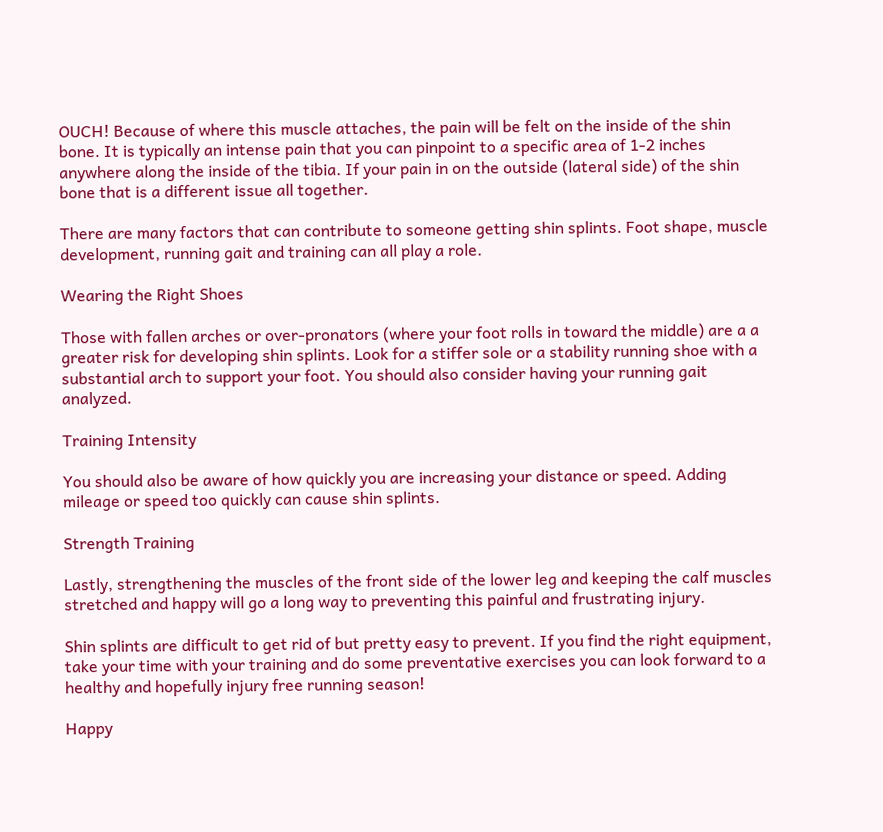OUCH! Because of where this muscle attaches, the pain will be felt on the inside of the shin bone. It is typically an intense pain that you can pinpoint to a specific area of 1-2 inches anywhere along the inside of the tibia. If your pain in on the outside (lateral side) of the shin bone that is a different issue all together.

There are many factors that can contribute to someone getting shin splints. Foot shape, muscle development, running gait and training can all play a role.

Wearing the Right Shoes

Those with fallen arches or over-pronators (where your foot rolls in toward the middle) are a a greater risk for developing shin splints. Look for a stiffer sole or a stability running shoe with a substantial arch to support your foot. You should also consider having your running gait analyzed.

Training Intensity

You should also be aware of how quickly you are increasing your distance or speed. Adding mileage or speed too quickly can cause shin splints.

Strength Training

Lastly, strengthening the muscles of the front side of the lower leg and keeping the calf muscles stretched and happy will go a long way to preventing this painful and frustrating injury.

Shin splints are difficult to get rid of but pretty easy to prevent. If you find the right equipment, take your time with your training and do some preventative exercises you can look forward to a healthy and hopefully injury free running season!

Happy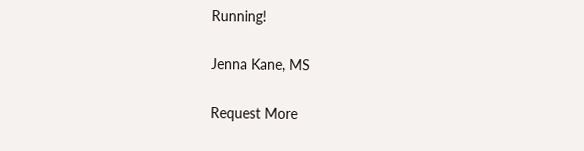Running!

Jenna Kane, MS

Request More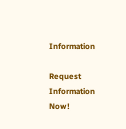Information

Request Information Now!